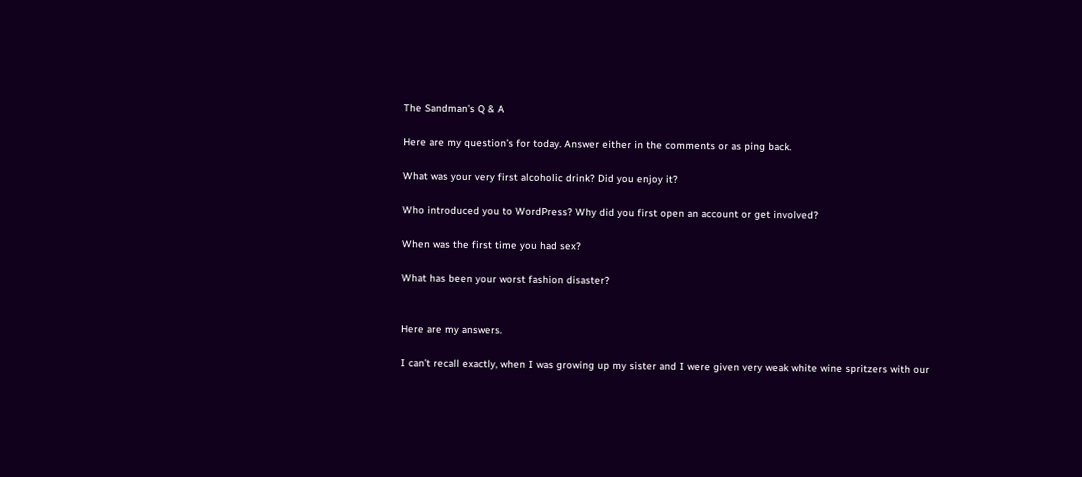The Sandman’s Q & A

Here are my question’s for today. Answer either in the comments or as ping back.

What was your very first alcoholic drink? Did you enjoy it?

Who introduced you to WordPress? Why did you first open an account or get involved?

When was the first time you had sex?

What has been your worst fashion disaster?


Here are my answers.

I can’t recall exactly, when I was growing up my sister and I were given very weak white wine spritzers with our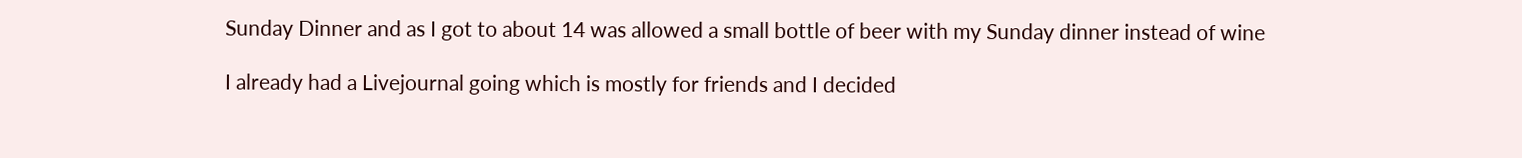Sunday Dinner and as I got to about 14 was allowed a small bottle of beer with my Sunday dinner instead of wine

I already had a Livejournal going which is mostly for friends and I decided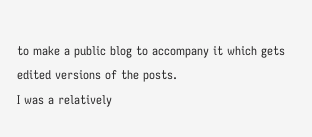to make a public blog to accompany it which gets edited versions of the posts.
I was a relatively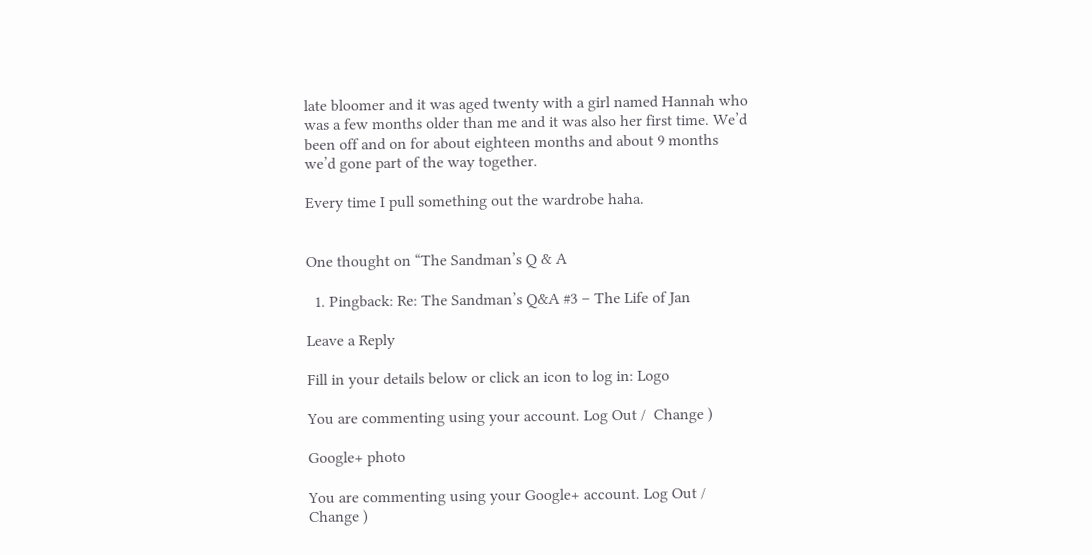late bloomer and it was aged twenty with a girl named Hannah who was a few months older than me and it was also her first time. We’d been off and on for about eighteen months and about 9 months we’d gone part of the way together.

Every time I pull something out the wardrobe haha.


One thought on “The Sandman’s Q & A

  1. Pingback: Re: The Sandman’s Q&A #3 – The Life of Jan

Leave a Reply

Fill in your details below or click an icon to log in: Logo

You are commenting using your account. Log Out /  Change )

Google+ photo

You are commenting using your Google+ account. Log Out /  Change )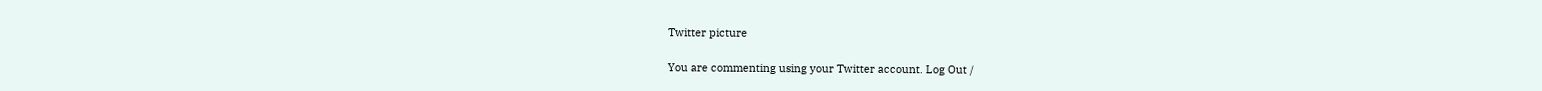Twitter picture

You are commenting using your Twitter account. Log Out /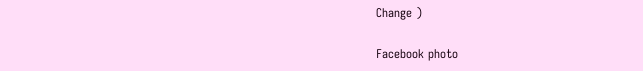Change )

Facebook photo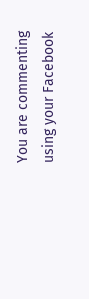You are commenting using your Facebook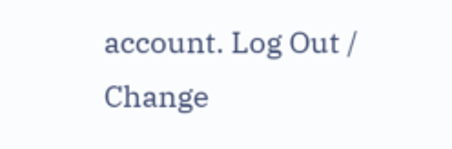account. Log Out /  Change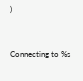)


Connecting to %s